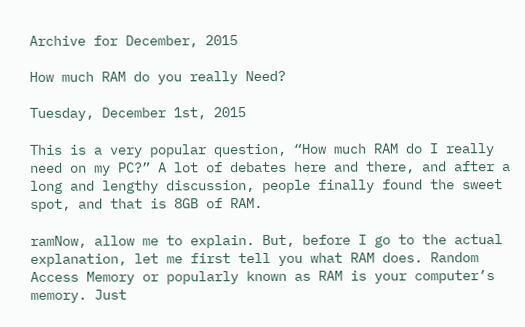Archive for December, 2015

How much RAM do you really Need?

Tuesday, December 1st, 2015

This is a very popular question, “How much RAM do I really need on my PC?” A lot of debates here and there, and after a long and lengthy discussion, people finally found the sweet spot, and that is 8GB of RAM.

ramNow, allow me to explain. But, before I go to the actual explanation, let me first tell you what RAM does. Random Access Memory or popularly known as RAM is your computer’s memory. Just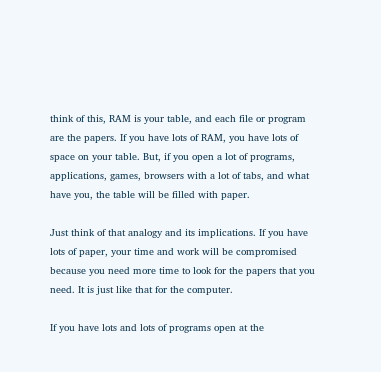think of this, RAM is your table, and each file or program are the papers. If you have lots of RAM, you have lots of space on your table. But, if you open a lot of programs, applications, games, browsers with a lot of tabs, and what have you, the table will be filled with paper.

Just think of that analogy and its implications. If you have lots of paper, your time and work will be compromised because you need more time to look for the papers that you need. It is just like that for the computer.

If you have lots and lots of programs open at the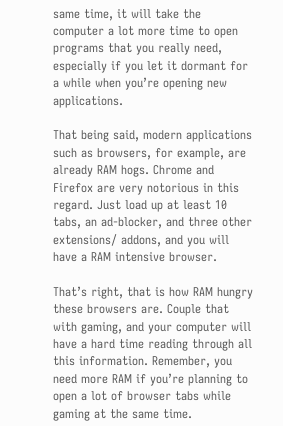same time, it will take the computer a lot more time to open programs that you really need, especially if you let it dormant for a while when you’re opening new applications.

That being said, modern applications such as browsers, for example, are already RAM hogs. Chrome and Firefox are very notorious in this regard. Just load up at least 10 tabs, an ad-blocker, and three other extensions/ addons, and you will have a RAM intensive browser.

That’s right, that is how RAM hungry these browsers are. Couple that with gaming, and your computer will have a hard time reading through all this information. Remember, you need more RAM if you’re planning to open a lot of browser tabs while gaming at the same time.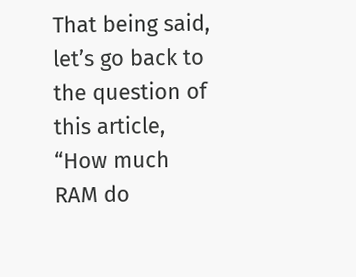That being said, let’s go back to the question of this article, “How much RAM do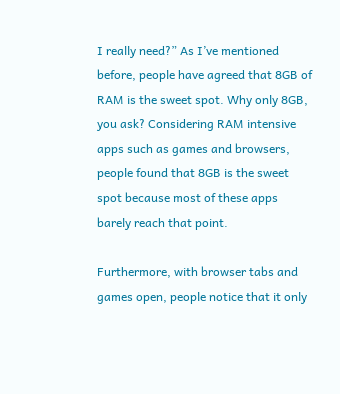I really need?” As I’ve mentioned before, people have agreed that 8GB of RAM is the sweet spot. Why only 8GB, you ask? Considering RAM intensive apps such as games and browsers, people found that 8GB is the sweet spot because most of these apps barely reach that point.

Furthermore, with browser tabs and games open, people notice that it only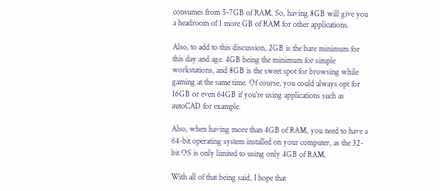consumes from 5-7GB of RAM. So, having 8GB will give you a headroom of 1 more GB of RAM for other applications.

Also, to add to this discussion, 2GB is the bare minimum for this day and age. 4GB being the minimum for simple workstations, and 8GB is the sweet spot for browsing while gaming at the same time. Of course, you could always opt for 16GB or even 64GB if you’re using applications such as autoCAD for example.

Also, when having more than 4GB of RAM, you need to have a 64-bit operating system installed on your computer, as the 32-bit OS is only limited to using only 4GB of RAM.

With all of that being said, I hope that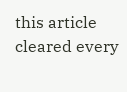this article cleared every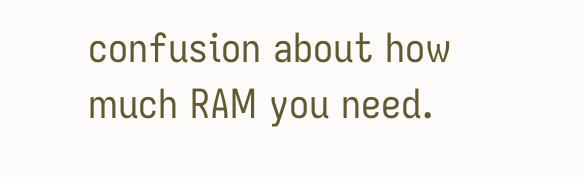confusion about how much RAM you need.